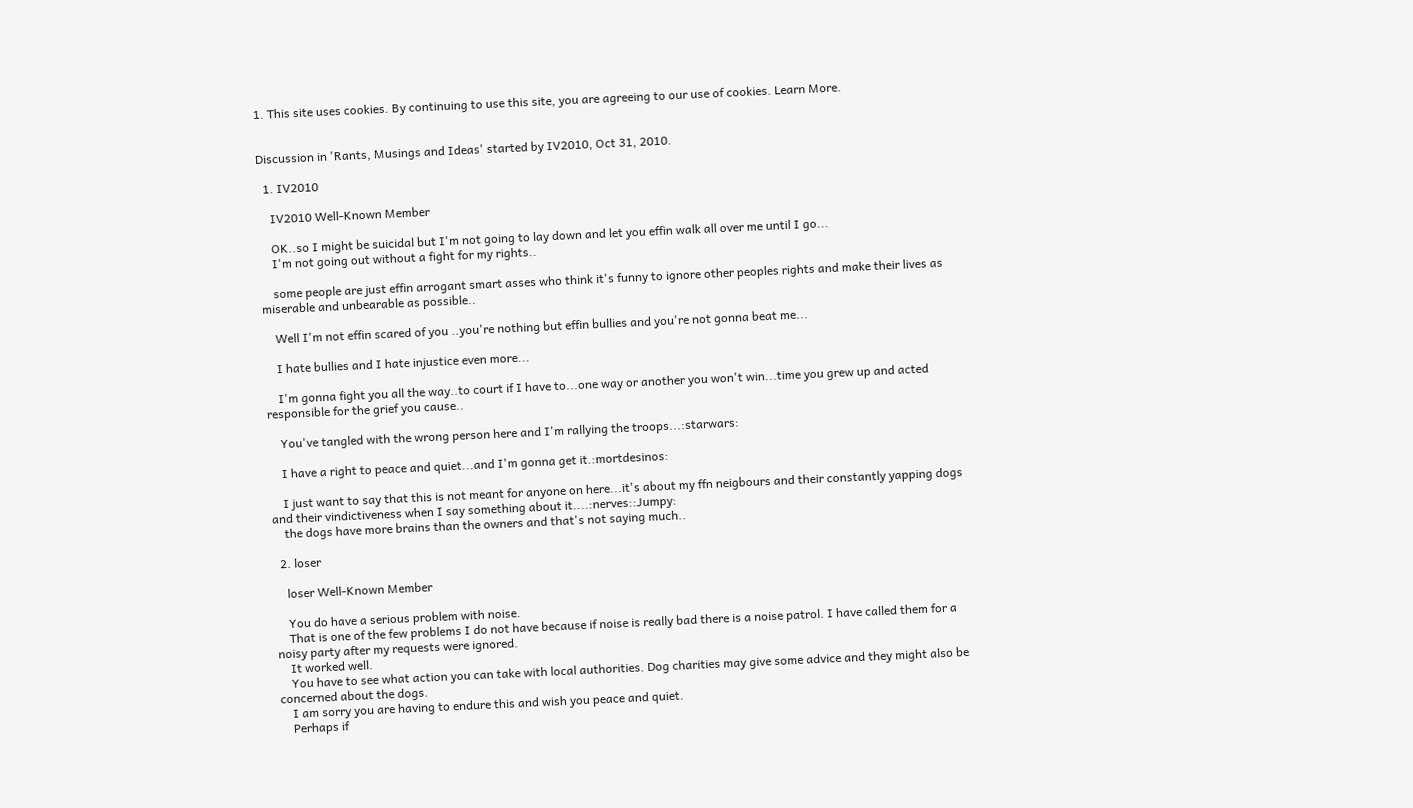1. This site uses cookies. By continuing to use this site, you are agreeing to our use of cookies. Learn More.


Discussion in 'Rants, Musings and Ideas' started by IV2010, Oct 31, 2010.

  1. IV2010

    IV2010 Well-Known Member

    OK..so I might be suicidal but I'm not going to lay down and let you effin walk all over me until I go...
    I'm not going out without a fight for my rights..

    some people are just effin arrogant smart asses who think it's funny to ignore other peoples rights and make their lives as miserable and unbearable as possible..

    Well I'm not effin scared of you ..you're nothing but effin bullies and you're not gonna beat me...

    I hate bullies and I hate injustice even more...

    I'm gonna fight you all the way..to court if I have to...one way or another you won't win...time you grew up and acted responsible for the grief you cause..

    You've tangled with the wrong person here and I'm rallying the troops...:starwars:

    I have a right to peace and quiet...and I'm gonna get it.:mortdesinos:

    I just want to say that this is not meant for anyone on here...it's about my ffn neigbours and their constantly yapping dogs and their vindictiveness when I say something about it....:nerves::Jumpy:
    the dogs have more brains than the owners and that's not saying much..

  2. loser

    loser Well-Known Member

    You do have a serious problem with noise.
    That is one of the few problems I do not have because if noise is really bad there is a noise patrol. I have called them for a noisy party after my requests were ignored.
    It worked well.
    You have to see what action you can take with local authorities. Dog charities may give some advice and they might also be concerned about the dogs.
    I am sorry you are having to endure this and wish you peace and quiet.
    Perhaps if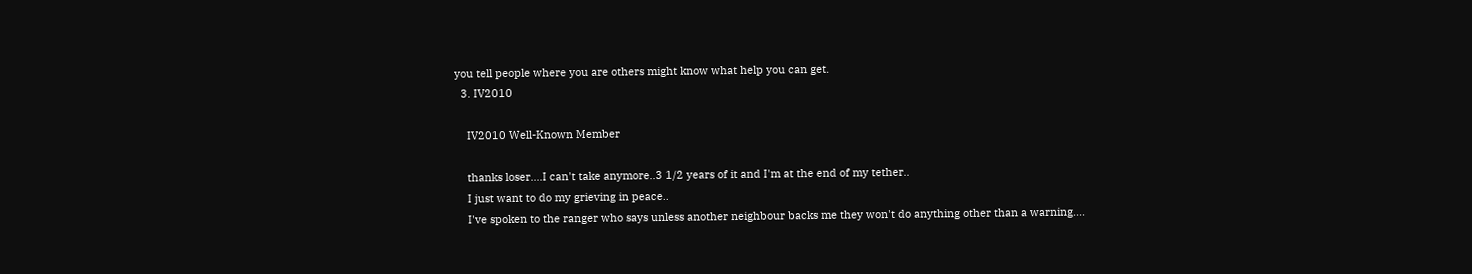you tell people where you are others might know what help you can get.
  3. IV2010

    IV2010 Well-Known Member

    thanks loser....I can't take anymore..3 1/2 years of it and I'm at the end of my tether..
    I just want to do my grieving in peace..
    I've spoken to the ranger who says unless another neighbour backs me they won't do anything other than a warning....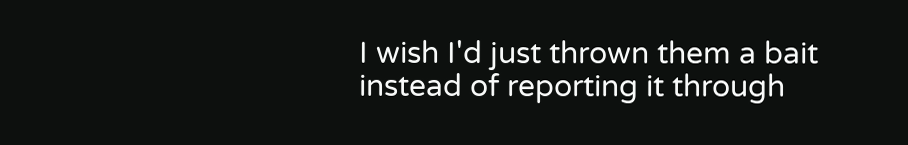I wish I'd just thrown them a bait instead of reporting it through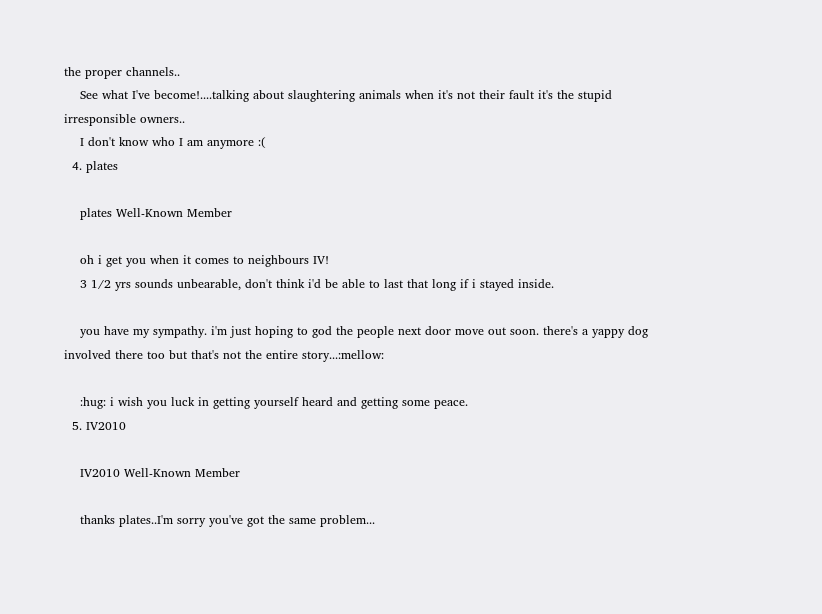the proper channels..
    See what I've become!....talking about slaughtering animals when it's not their fault it's the stupid irresponsible owners..
    I don't know who I am anymore :(
  4. plates

    plates Well-Known Member

    oh i get you when it comes to neighbours IV!
    3 1/2 yrs sounds unbearable, don't think i'd be able to last that long if i stayed inside.

    you have my sympathy. i'm just hoping to god the people next door move out soon. there's a yappy dog involved there too but that's not the entire story...:mellow:

    :hug: i wish you luck in getting yourself heard and getting some peace.
  5. IV2010

    IV2010 Well-Known Member

    thanks plates..I'm sorry you've got the same problem...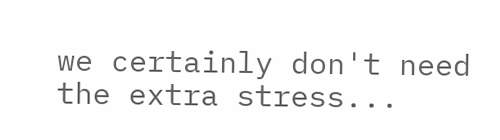we certainly don't need the extra stress...